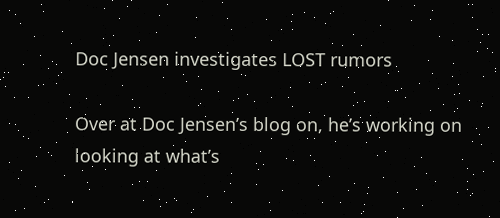Doc Jensen investigates LOST rumors

Over at Doc Jensen’s blog on, he’s working on looking at what’s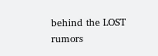behind the LOST rumors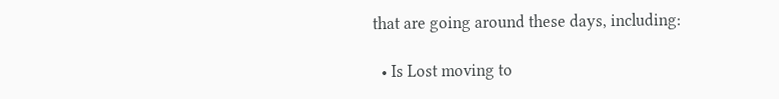that are going around these days, including:

  • Is Lost moving to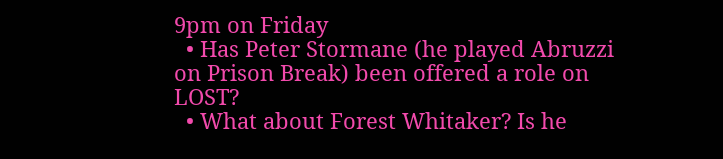9pm on Friday
  • Has Peter Stormane (he played Abruzzi on Prison Break) been offered a role on LOST?
  • What about Forest Whitaker? Is he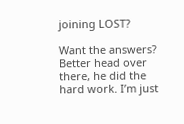joining LOST?

Want the answers? Better head over there, he did the hard work. I’m just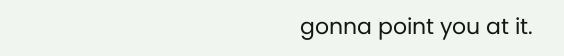gonna point you at it.